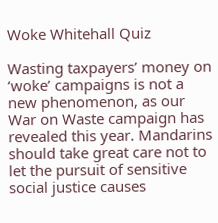Woke Whitehall Quiz

Wasting taxpayers’ money on ‘woke’ campaigns is not a new phenomenon, as our War on Waste campaign has revealed this year. Mandarins should take great care not to let the pursuit of sensitive social justice causes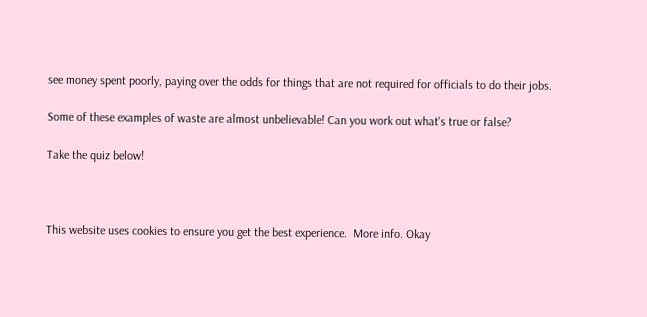see money spent poorly, paying over the odds for things that are not required for officials to do their jobs.

Some of these examples of waste are almost unbelievable! Can you work out what's true or false?

Take the quiz below!



This website uses cookies to ensure you get the best experience.  More info. Okay